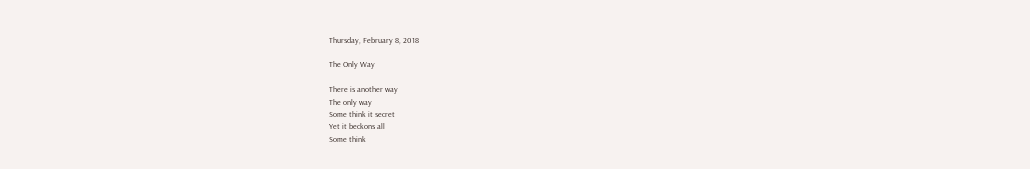Thursday, February 8, 2018

The Only Way

There is another way
The only way
Some think it secret
Yet it beckons all
Some think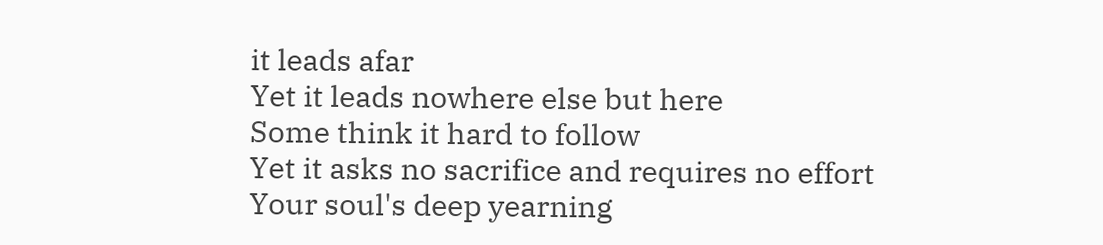it leads afar
Yet it leads nowhere else but here
Some think it hard to follow
Yet it asks no sacrifice and requires no effort
Your soul's deep yearning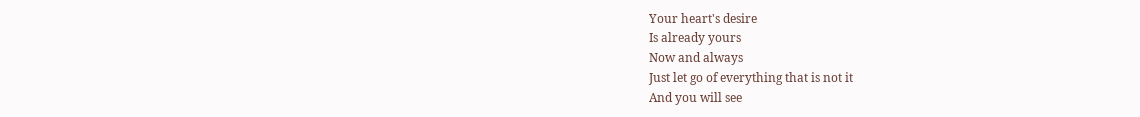Your heart's desire
Is already yours
Now and always
Just let go of everything that is not it
And you will see